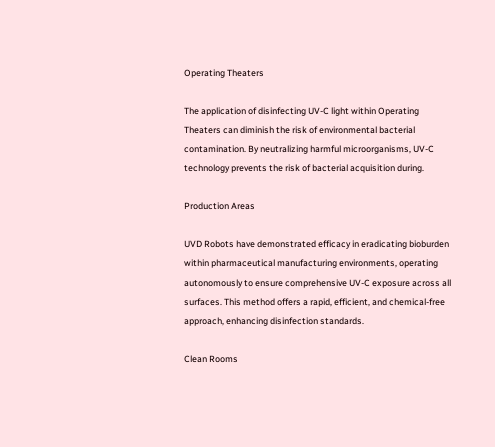Operating Theaters

The application of disinfecting UV-C light within Operating Theaters can diminish the risk of environmental bacterial contamination. By neutralizing harmful microorganisms, UV-C technology prevents the risk of bacterial acquisition during.

Production Areas

UVD Robots have demonstrated efficacy in eradicating bioburden within pharmaceutical manufacturing environments, operating autonomously to ensure comprehensive UV-C exposure across all surfaces. This method offers a rapid, efficient, and chemical-free approach, enhancing disinfection standards.

Clean Rooms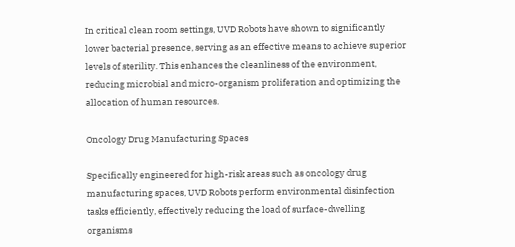In critical clean room settings, UVD Robots have shown to significantly lower bacterial presence, serving as an effective means to achieve superior levels of sterility. This enhances the cleanliness of the environment, reducing microbial and micro-organism proliferation and optimizing the allocation of human resources.

Oncology Drug Manufacturing Spaces

Specifically engineered for high-risk areas such as oncology drug manufacturing spaces, UVD Robots perform environmental disinfection tasks efficiently, effectively reducing the load of surface-dwelling organisms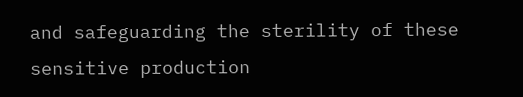and safeguarding the sterility of these sensitive production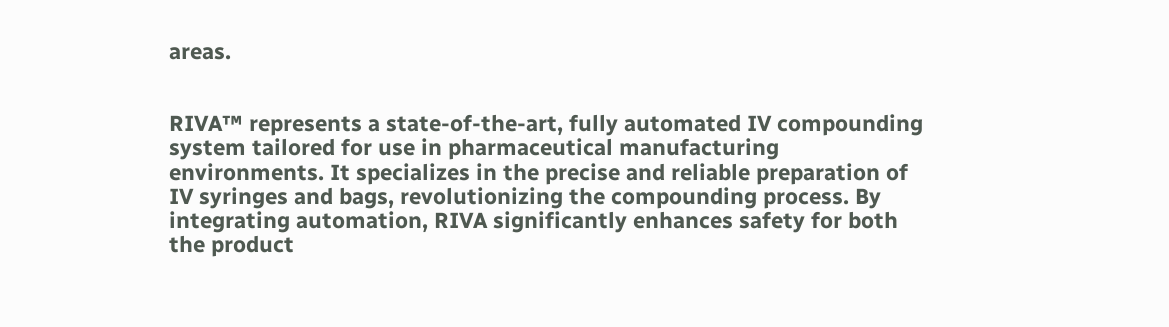areas.


RIVA™ represents a state-of-the-art, fully automated IV compounding system tailored for use in pharmaceutical manufacturing environments. It specializes in the precise and reliable preparation of IV syringes and bags, revolutionizing the compounding process. By integrating automation, RIVA significantly enhances safety for both the product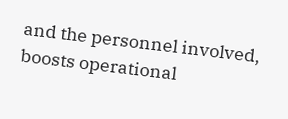and the personnel involved, boosts operational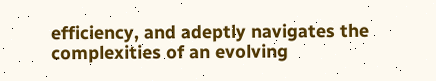efficiency, and adeptly navigates the complexities of an evolving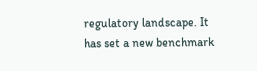regulatory landscape. It has set a new benchmark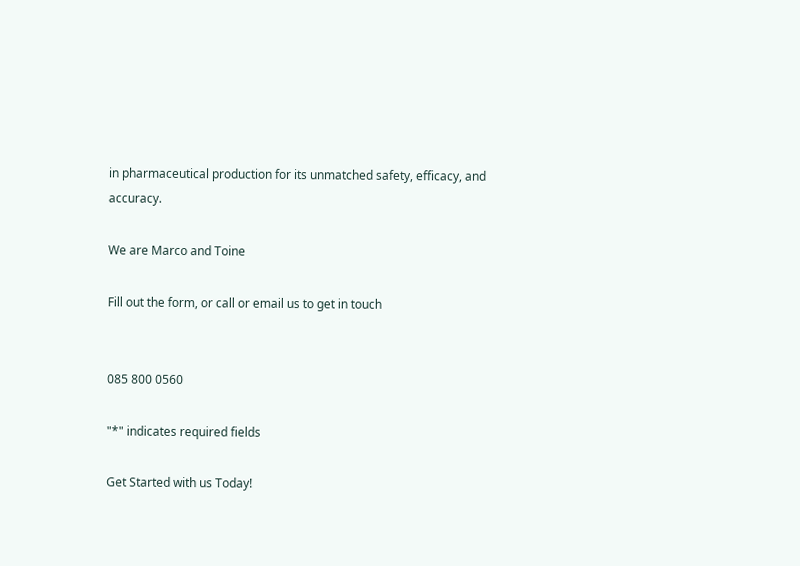in pharmaceutical production for its unmatched safety, efficacy, and accuracy.

We are Marco and Toine

Fill out the form, or call or email us to get in touch


085 800 0560

"*" indicates required fields

Get Started with us Today!